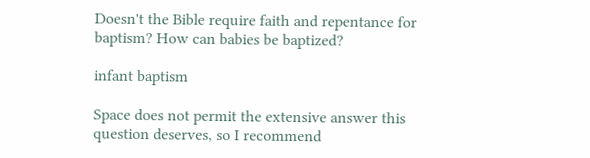Doesn't the Bible require faith and repentance for baptism? How can babies be baptized?

infant baptism

Space does not permit the extensive answer this question deserves, so I recommend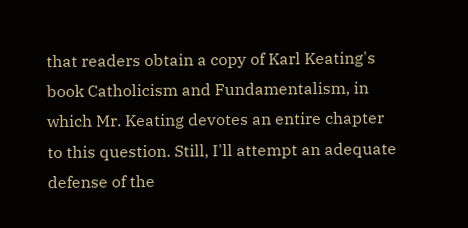that readers obtain a copy of Karl Keating's book Catholicism and Fundamentalism, in which Mr. Keating devotes an entire chapter to this question. Still, I'll attempt an adequate defense of the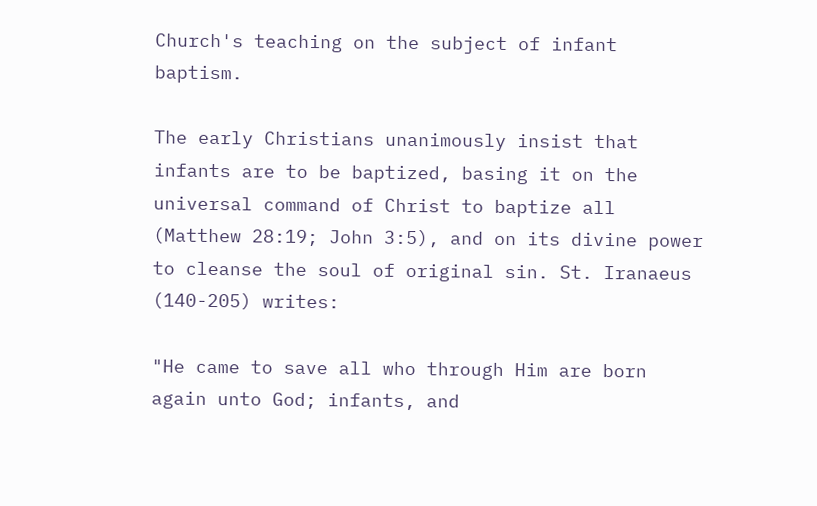Church's teaching on the subject of infant baptism.

The early Christians unanimously insist that infants are to be baptized, basing it on the universal command of Christ to baptize all (Matthew 28:19; John 3:5), and on its divine power to cleanse the soul of original sin. St. Iranaeus (140-205) writes:

"He came to save all who through Him are born again unto God; infants, and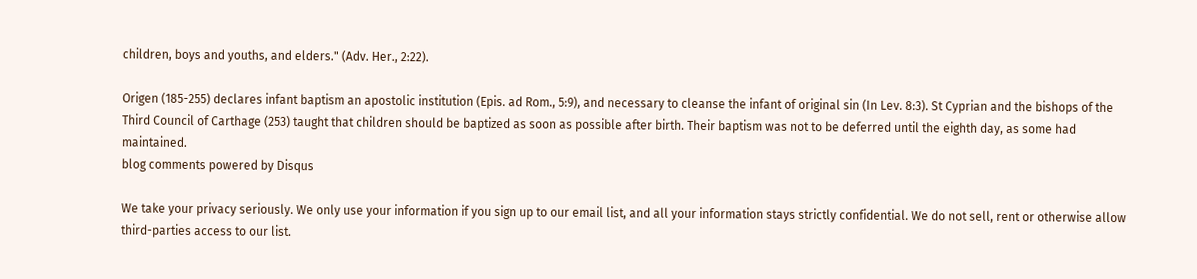children, boys and youths, and elders." (Adv. Her., 2:22).

Origen (185-255) declares infant baptism an apostolic institution (Epis. ad Rom., 5:9), and necessary to cleanse the infant of original sin (In Lev. 8:3). St Cyprian and the bishops of the Third Council of Carthage (253) taught that children should be baptized as soon as possible after birth. Their baptism was not to be deferred until the eighth day, as some had maintained.
blog comments powered by Disqus

We take your privacy seriously. We only use your information if you sign up to our email list, and all your information stays strictly confidential. We do not sell, rent or otherwise allow third-parties access to our list.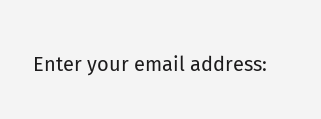Enter your email address: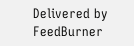Delivered by FeedBurner